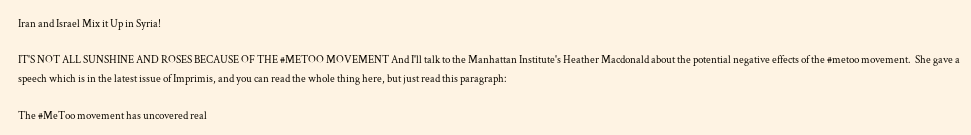Iran and Israel Mix it Up in Syria!

IT'S NOT ALL SUNSHINE AND ROSES BECAUSE OF THE #METOO MOVEMENT And I'll talk to the Manhattan Institute's Heather Macdonald about the potential negative effects of the #metoo movement.  She gave a speech which is in the latest issue of Imprimis, and you can read the whole thing here, but just read this paragraph:

The #MeToo movement has uncovered real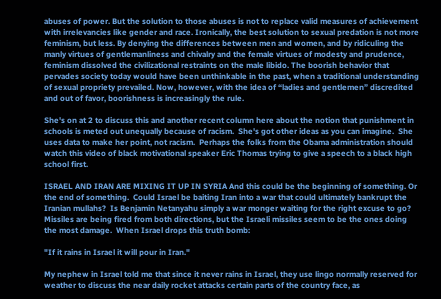abuses of power. But the solution to those abuses is not to replace valid measures of achievement with irrelevancies like gender and race. Ironically, the best solution to sexual predation is not more feminism, but less. By denying the differences between men and women, and by ridiculing the manly virtues of gentlemanliness and chivalry and the female virtues of modesty and prudence, feminism dissolved the civilizational restraints on the male libido. The boorish behavior that pervades society today would have been unthinkable in the past, when a traditional understanding of sexual propriety prevailed. Now, however, with the idea of “ladies and gentlemen” discredited and out of favor, boorishness is increasingly the rule.

She's on at 2 to discuss this and another recent column here about the notion that punishment in schools is meted out unequally because of racism.  She's got other ideas as you can imagine.  She uses data to make her point, not racism.  Perhaps the folks from the Obama administration should watch this video of black motivational speaker Eric Thomas trying to give a speech to a black high school first.

ISRAEL AND IRAN ARE MIXING IT UP IN SYRIA And this could be the beginning of something. Or the end of something.  Could Israel be baiting Iran into a war that could ultimately bankrupt the Iranian mullahs?  Is Benjamin Netanyahu simply a war monger waiting for the right excuse to go?  Missiles are being fired from both directions, but the Israeli missiles seem to be the ones doing the most damage.  When Israel drops this truth bomb:

"If it rains in Israel it will pour in Iran."

My nephew in Israel told me that since it never rains in Israel, they use lingo normally reserved for weather to discuss the near daily rocket attacks certain parts of the country face, as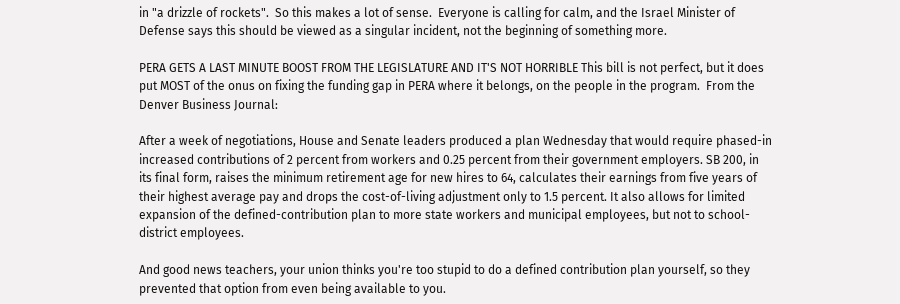in "a drizzle of rockets".  So this makes a lot of sense.  Everyone is calling for calm, and the Israel Minister of Defense says this should be viewed as a singular incident, not the beginning of something more.

PERA GETS A LAST MINUTE BOOST FROM THE LEGISLATURE AND IT'S NOT HORRIBLE This bill is not perfect, but it does put MOST of the onus on fixing the funding gap in PERA where it belongs, on the people in the program.  From the Denver Business Journal:

After a week of negotiations, House and Senate leaders produced a plan Wednesday that would require phased-in increased contributions of 2 percent from workers and 0.25 percent from their government employers. SB 200, in its final form, raises the minimum retirement age for new hires to 64, calculates their earnings from five years of their highest average pay and drops the cost-of-living adjustment only to 1.5 percent. It also allows for limited expansion of the defined-contribution plan to more state workers and municipal employees, but not to school-district employees.

And good news teachers, your union thinks you're too stupid to do a defined contribution plan yourself, so they prevented that option from even being available to you.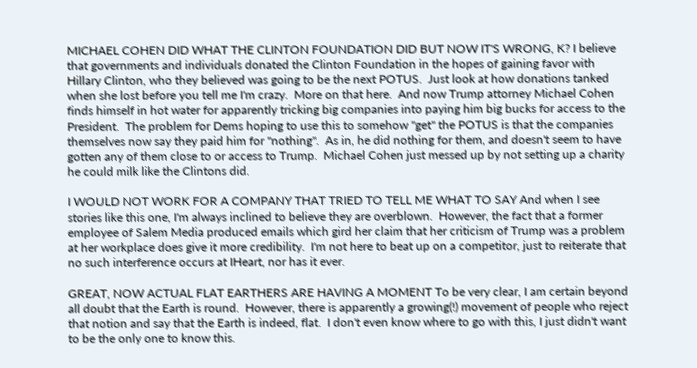MICHAEL COHEN DID WHAT THE CLINTON FOUNDATION DID BUT NOW IT'S WRONG, K? I believe that governments and individuals donated the Clinton Foundation in the hopes of gaining favor with Hillary Clinton, who they believed was going to be the next POTUS.  Just look at how donations tanked when she lost before you tell me I'm crazy.  More on that here.  And now Trump attorney Michael Cohen finds himself in hot water for apparently tricking big companies into paying him big bucks for access to the President.  The problem for Dems hoping to use this to somehow "get" the POTUS is that the companies themselves now say they paid him for "nothing".  As in, he did nothing for them, and doesn't seem to have gotten any of them close to or access to Trump.  Michael Cohen just messed up by not setting up a charity he could milk like the Clintons did.

I WOULD NOT WORK FOR A COMPANY THAT TRIED TO TELL ME WHAT TO SAY And when I see stories like this one, I'm always inclined to believe they are overblown.  However, the fact that a former employee of Salem Media produced emails which gird her claim that her criticism of Trump was a problem at her workplace does give it more credibility.  I'm not here to beat up on a competitor, just to reiterate that no such interference occurs at IHeart, nor has it ever.

GREAT, NOW ACTUAL FLAT EARTHERS ARE HAVING A MOMENT To be very clear, I am certain beyond all doubt that the Earth is round.  However, there is apparently a growing(!) movement of people who reject that notion and say that the Earth is indeed, flat.  I don't even know where to go with this, I just didn't want to be the only one to know this.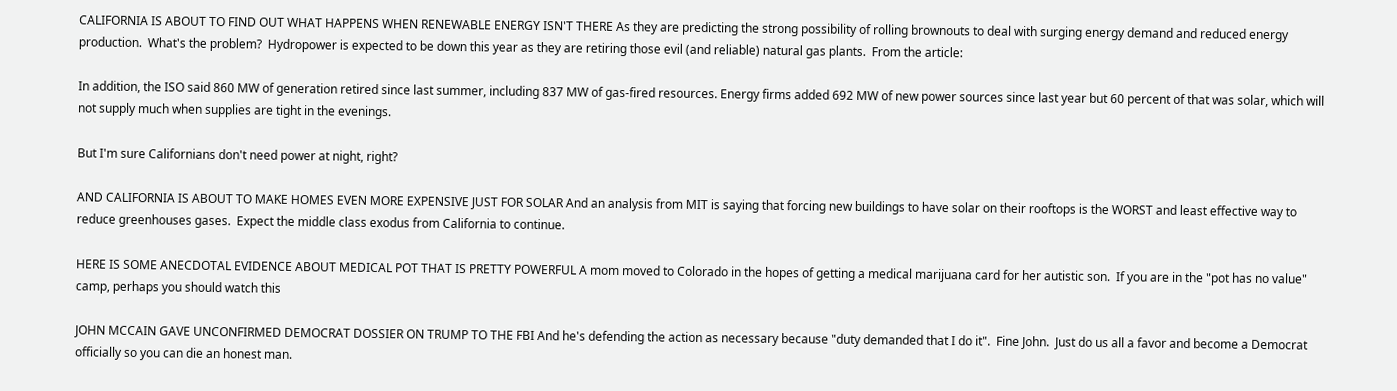CALIFORNIA IS ABOUT TO FIND OUT WHAT HAPPENS WHEN RENEWABLE ENERGY ISN'T THERE As they are predicting the strong possibility of rolling brownouts to deal with surging energy demand and reduced energy production.  What's the problem?  Hydropower is expected to be down this year as they are retiring those evil (and reliable) natural gas plants.  From the article:

In addition, the ISO said 860 MW of generation retired since last summer, including 837 MW of gas-fired resources. Energy firms added 692 MW of new power sources since last year but 60 percent of that was solar, which will not supply much when supplies are tight in the evenings.

But I'm sure Californians don't need power at night, right?

AND CALIFORNIA IS ABOUT TO MAKE HOMES EVEN MORE EXPENSIVE JUST FOR SOLAR And an analysis from MIT is saying that forcing new buildings to have solar on their rooftops is the WORST and least effective way to reduce greenhouses gases.  Expect the middle class exodus from California to continue.

HERE IS SOME ANECDOTAL EVIDENCE ABOUT MEDICAL POT THAT IS PRETTY POWERFUL A mom moved to Colorado in the hopes of getting a medical marijuana card for her autistic son.  If you are in the "pot has no value" camp, perhaps you should watch this

JOHN MCCAIN GAVE UNCONFIRMED DEMOCRAT DOSSIER ON TRUMP TO THE FBI And he's defending the action as necessary because "duty demanded that I do it".  Fine John.  Just do us all a favor and become a Democrat officially so you can die an honest man.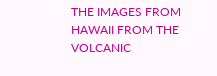THE IMAGES FROM HAWAII FROM THE VOLCANIC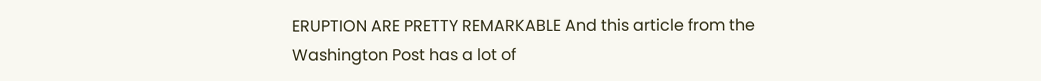ERUPTION ARE PRETTY REMARKABLE And this article from the Washington Post has a lot of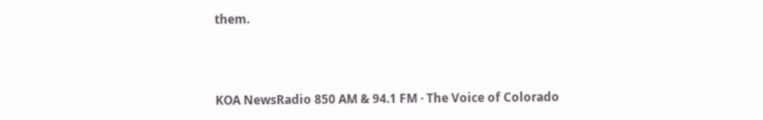them.



KOA NewsRadio 850 AM & 94.1 FM · The Voice of Colorado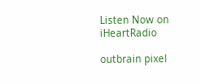Listen Now on iHeartRadio

outbrain pixel